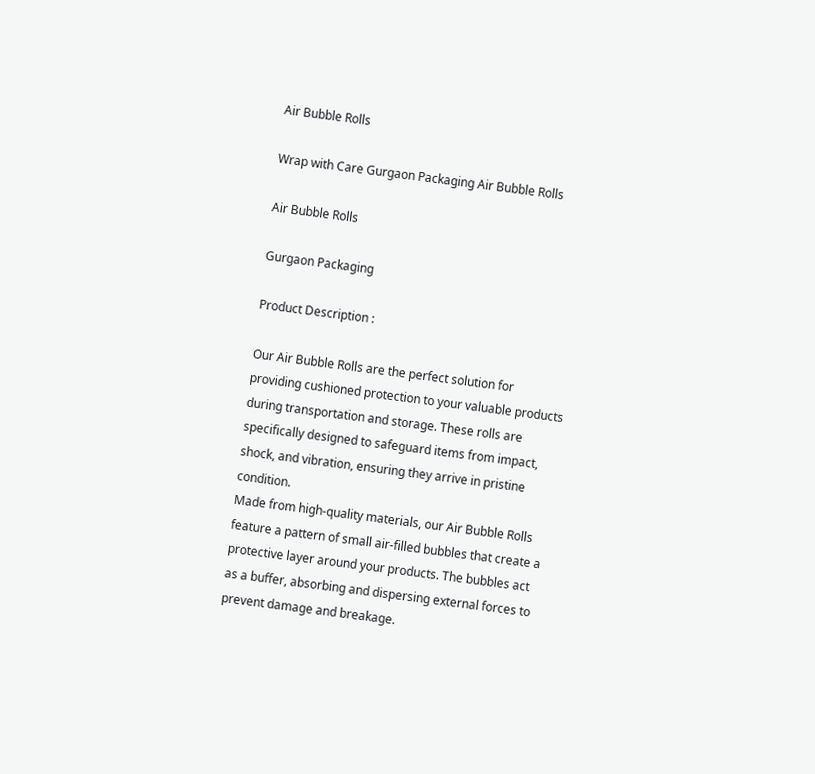Air Bubble Rolls

Wrap with Care Gurgaon Packaging Air Bubble Rolls

Air Bubble Rolls

Gurgaon Packaging

Product Description :

Our Air Bubble Rolls are the perfect solution for providing cushioned protection to your valuable products during transportation and storage. These rolls are specifically designed to safeguard items from impact, shock, and vibration, ensuring they arrive in pristine condition.
Made from high-quality materials, our Air Bubble Rolls feature a pattern of small air-filled bubbles that create a protective layer around your products. The bubbles act as a buffer, absorbing and dispersing external forces to prevent damage and breakage.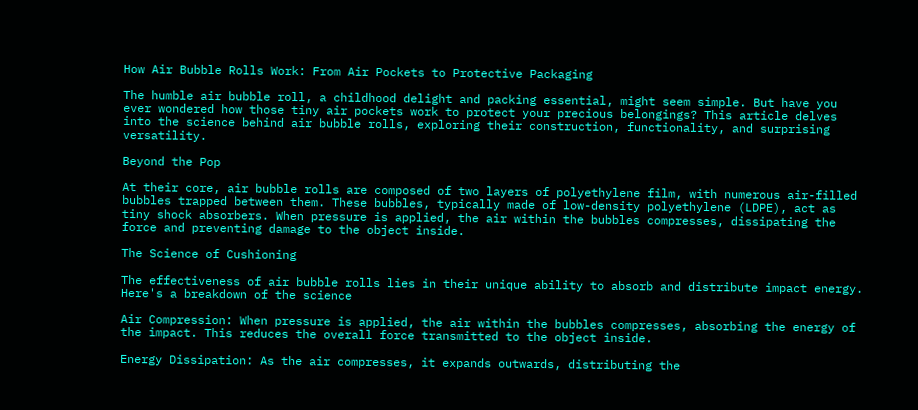How Air Bubble Rolls Work: From Air Pockets to Protective Packaging

The humble air bubble roll, a childhood delight and packing essential, might seem simple. But have you ever wondered how those tiny air pockets work to protect your precious belongings? This article delves into the science behind air bubble rolls, exploring their construction, functionality, and surprising versatility.

Beyond the Pop

At their core, air bubble rolls are composed of two layers of polyethylene film, with numerous air-filled bubbles trapped between them. These bubbles, typically made of low-density polyethylene (LDPE), act as tiny shock absorbers. When pressure is applied, the air within the bubbles compresses, dissipating the force and preventing damage to the object inside.

The Science of Cushioning

The effectiveness of air bubble rolls lies in their unique ability to absorb and distribute impact energy. Here's a breakdown of the science

Air Compression: When pressure is applied, the air within the bubbles compresses, absorbing the energy of the impact. This reduces the overall force transmitted to the object inside.

Energy Dissipation: As the air compresses, it expands outwards, distributing the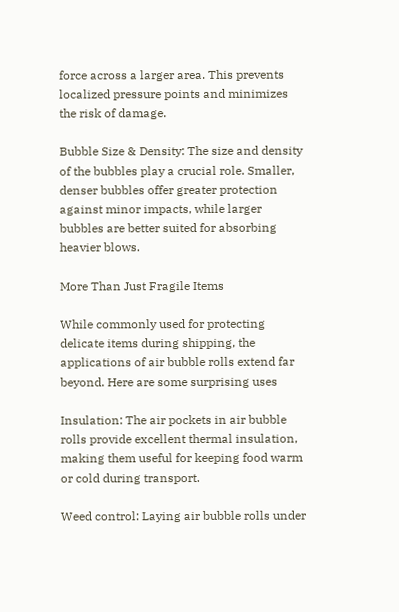force across a larger area. This prevents localized pressure points and minimizes the risk of damage.

Bubble Size & Density: The size and density of the bubbles play a crucial role. Smaller, denser bubbles offer greater protection against minor impacts, while larger bubbles are better suited for absorbing heavier blows.

More Than Just Fragile Items

While commonly used for protecting delicate items during shipping, the applications of air bubble rolls extend far beyond. Here are some surprising uses

Insulation: The air pockets in air bubble rolls provide excellent thermal insulation, making them useful for keeping food warm or cold during transport.

Weed control: Laying air bubble rolls under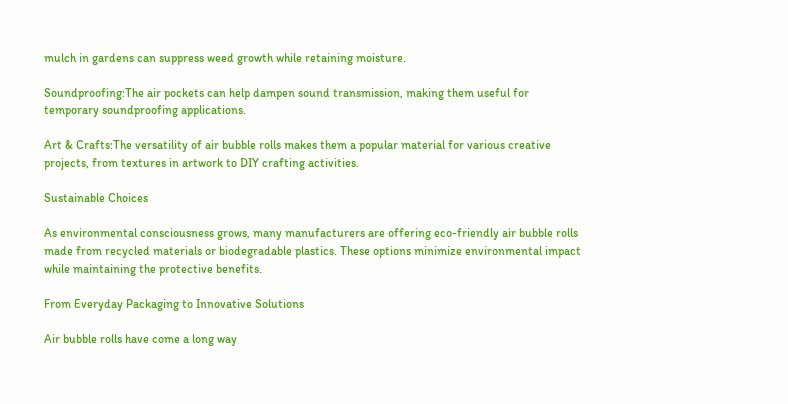mulch in gardens can suppress weed growth while retaining moisture.

Soundproofing:The air pockets can help dampen sound transmission, making them useful for temporary soundproofing applications.

Art & Crafts:The versatility of air bubble rolls makes them a popular material for various creative projects, from textures in artwork to DIY crafting activities.

Sustainable Choices

As environmental consciousness grows, many manufacturers are offering eco-friendly air bubble rolls made from recycled materials or biodegradable plastics. These options minimize environmental impact while maintaining the protective benefits.

From Everyday Packaging to Innovative Solutions

Air bubble rolls have come a long way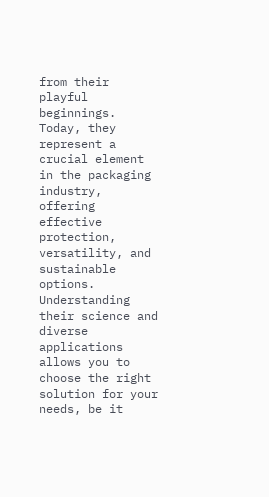from their playful beginnings. Today, they represent a crucial element in the packaging industry, offering effective protection, versatility, and sustainable options. Understanding their science and diverse applications allows you to choose the right solution for your needs, be it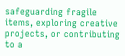safeguarding fragile items, exploring creative projects, or contributing to a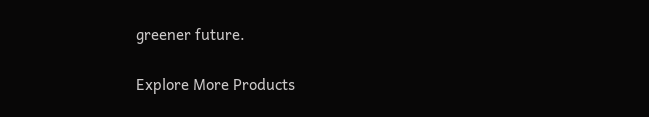greener future.

Explore More Products